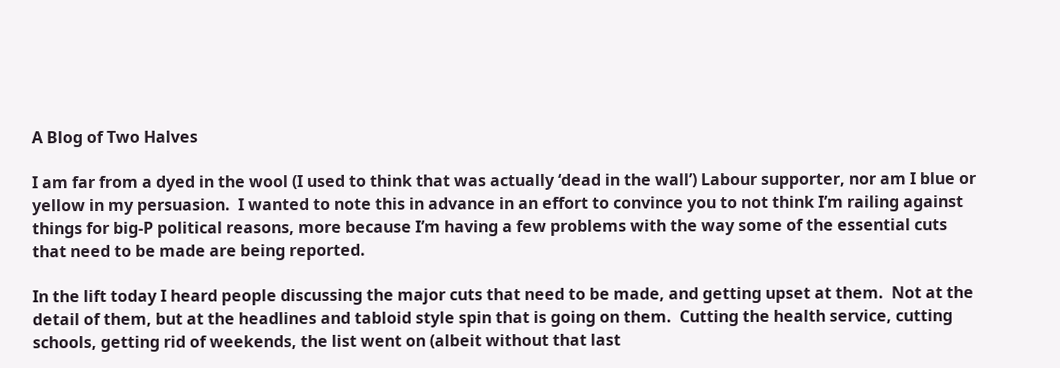A Blog of Two Halves

I am far from a dyed in the wool (I used to think that was actually ‘dead in the wall’) Labour supporter, nor am I blue or yellow in my persuasion.  I wanted to note this in advance in an effort to convince you to not think I’m railing against things for big-P political reasons, more because I’m having a few problems with the way some of the essential cuts that need to be made are being reported.

In the lift today I heard people discussing the major cuts that need to be made, and getting upset at them.  Not at the detail of them, but at the headlines and tabloid style spin that is going on them.  Cutting the health service, cutting schools, getting rid of weekends, the list went on (albeit without that last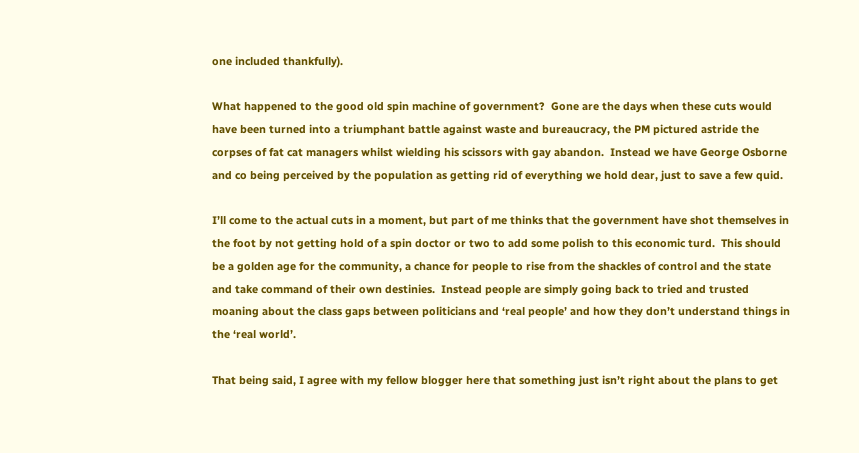one included thankfully).

What happened to the good old spin machine of government?  Gone are the days when these cuts would have been turned into a triumphant battle against waste and bureaucracy, the PM pictured astride the corpses of fat cat managers whilst wielding his scissors with gay abandon.  Instead we have George Osborne and co being perceived by the population as getting rid of everything we hold dear, just to save a few quid.

I’ll come to the actual cuts in a moment, but part of me thinks that the government have shot themselves in the foot by not getting hold of a spin doctor or two to add some polish to this economic turd.  This should be a golden age for the community, a chance for people to rise from the shackles of control and the state and take command of their own destinies.  Instead people are simply going back to tried and trusted moaning about the class gaps between politicians and ‘real people’ and how they don’t understand things in the ‘real world’.

That being said, I agree with my fellow blogger here that something just isn’t right about the plans to get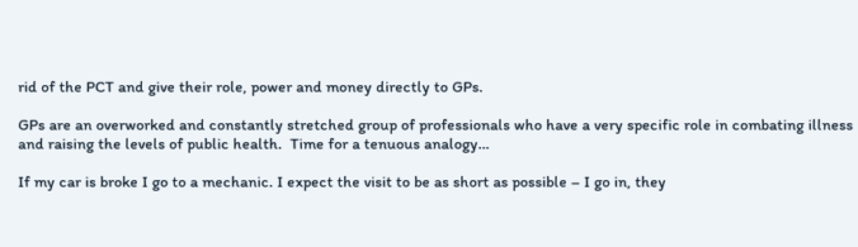rid of the PCT and give their role, power and money directly to GPs.

GPs are an overworked and constantly stretched group of professionals who have a very specific role in combating illness and raising the levels of public health.  Time for a tenuous analogy…

If my car is broke I go to a mechanic. I expect the visit to be as short as possible – I go in, they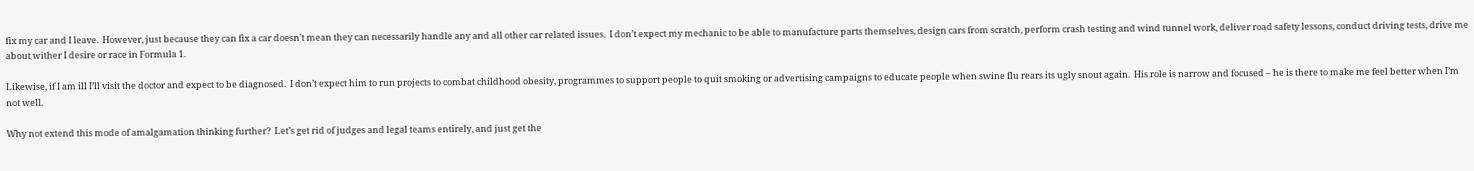fix my car and I leave.  However, just because they can fix a car doesn’t mean they can necessarily handle any and all other car related issues.  I don’t expect my mechanic to be able to manufacture parts themselves, design cars from scratch, perform crash testing and wind tunnel work, deliver road safety lessons, conduct driving tests, drive me about wither I desire or race in Formula 1.

Likewise, if I am ill I’ll visit the doctor and expect to be diagnosed.  I don’t expect him to run projects to combat childhood obesity, programmes to support people to quit smoking or advertising campaigns to educate people when swine flu rears its ugly snout again.  His role is narrow and focused – he is there to make me feel better when I’m not well.

Why not extend this mode of amalgamation thinking further?  Let’s get rid of judges and legal teams entirely, and just get the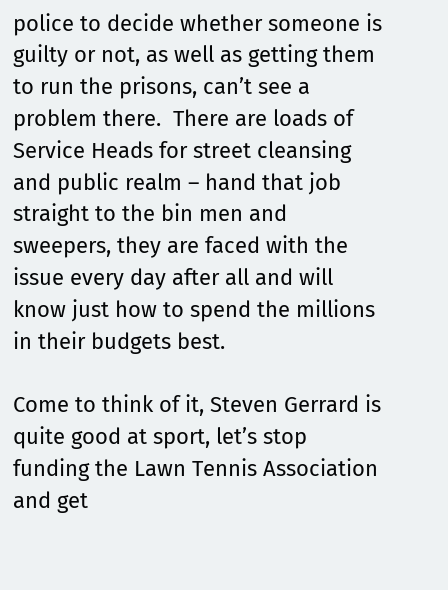police to decide whether someone is guilty or not, as well as getting them to run the prisons, can’t see a problem there.  There are loads of Service Heads for street cleansing and public realm – hand that job straight to the bin men and sweepers, they are faced with the issue every day after all and will know just how to spend the millions in their budgets best.

Come to think of it, Steven Gerrard is quite good at sport, let’s stop funding the Lawn Tennis Association and get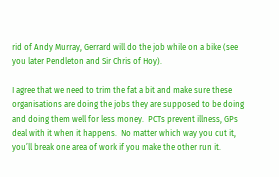rid of Andy Murray, Gerrard will do the job while on a bike (see you later Pendleton and Sir Chris of Hoy).

I agree that we need to trim the fat a bit and make sure these organisations are doing the jobs they are supposed to be doing and doing them well for less money.  PCTs prevent illness, GPs deal with it when it happens.  No matter which way you cut it, you’ll break one area of work if you make the other run it.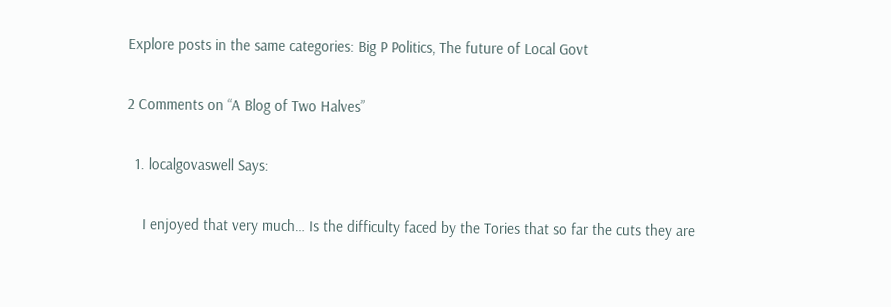Explore posts in the same categories: Big P Politics, The future of Local Govt

2 Comments on “A Blog of Two Halves”

  1. localgovaswell Says:

    I enjoyed that very much… Is the difficulty faced by the Tories that so far the cuts they are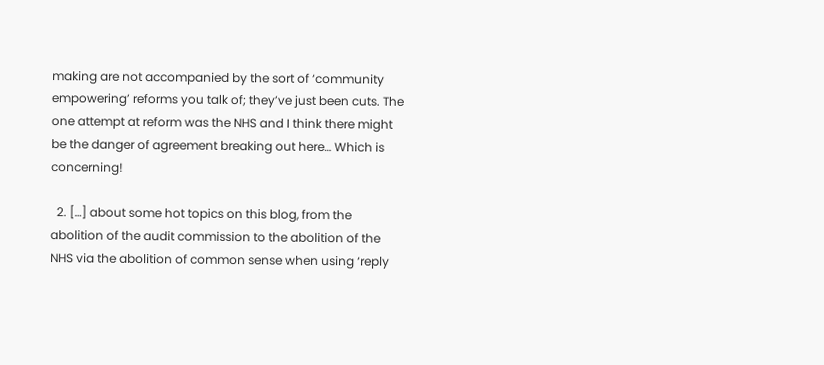making are not accompanied by the sort of ‘community empowering’ reforms you talk of; they’ve just been cuts. The one attempt at reform was the NHS and I think there might be the danger of agreement breaking out here… Which is concerning!

  2. […] about some hot topics on this blog, from the abolition of the audit commission to the abolition of the NHS via the abolition of common sense when using ‘reply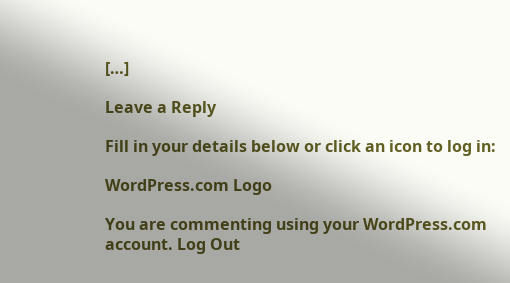[…]

Leave a Reply

Fill in your details below or click an icon to log in:

WordPress.com Logo

You are commenting using your WordPress.com account. Log Out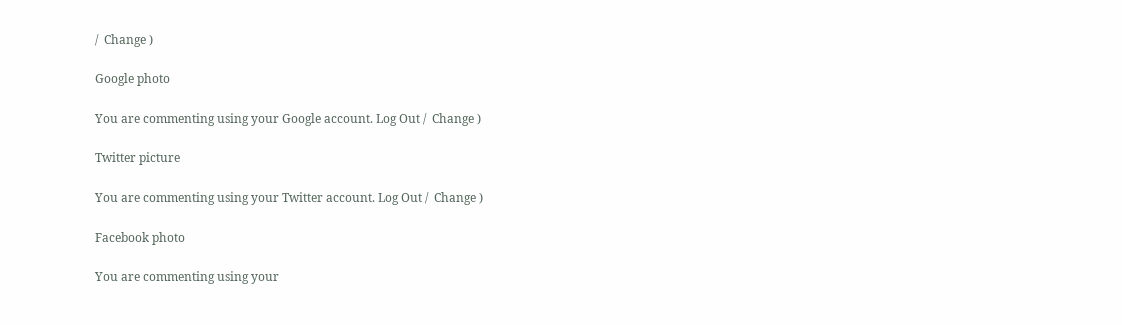/  Change )

Google photo

You are commenting using your Google account. Log Out /  Change )

Twitter picture

You are commenting using your Twitter account. Log Out /  Change )

Facebook photo

You are commenting using your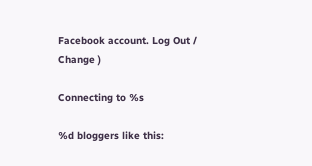Facebook account. Log Out /  Change )

Connecting to %s

%d bloggers like this: